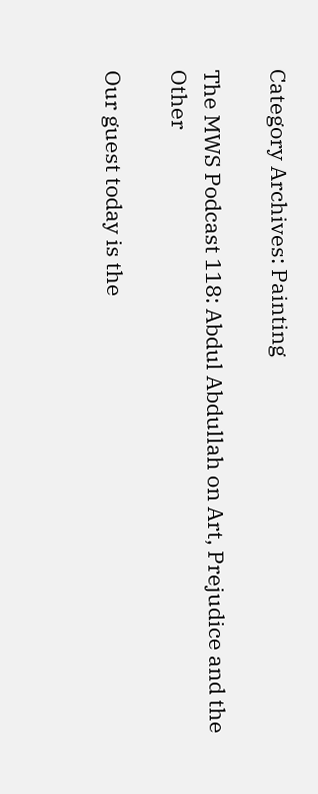Category Archives: Painting

The MWS Podcast 118: Abdul Abdullah on Art, Prejudice and the Other

Our guest today is the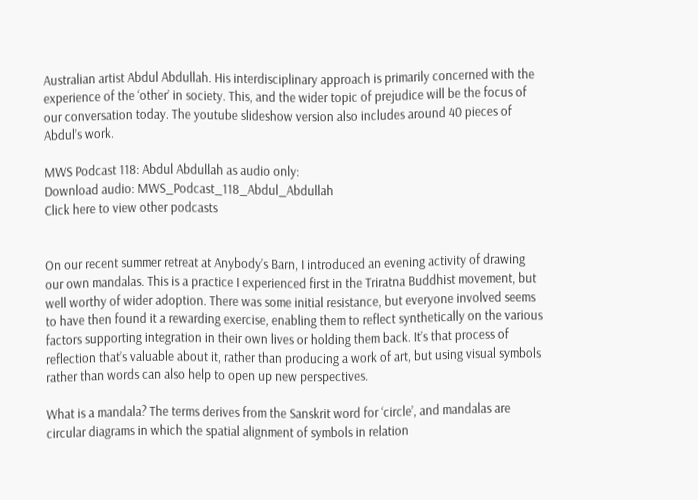Australian artist Abdul Abdullah. His interdisciplinary approach is primarily concerned with the experience of the ‘other’ in society. This, and the wider topic of prejudice will be the focus of our conversation today. The youtube slideshow version also includes around 40 pieces of Abdul’s work.

MWS Podcast 118: Abdul Abdullah as audio only:
Download audio: MWS_Podcast_118_Abdul_Abdullah
Click here to view other podcasts


On our recent summer retreat at Anybody’s Barn, I introduced an evening activity of drawing our own mandalas. This is a practice I experienced first in the Triratna Buddhist movement, but well worthy of wider adoption. There was some initial resistance, but everyone involved seems to have then found it a rewarding exercise, enabling them to reflect synthetically on the various factors supporting integration in their own lives or holding them back. It’s that process of reflection that’s valuable about it, rather than producing a work of art, but using visual symbols rather than words can also help to open up new perspectives.

What is a mandala? The terms derives from the Sanskrit word for ‘circle’, and mandalas are circular diagrams in which the spatial alignment of symbols in relation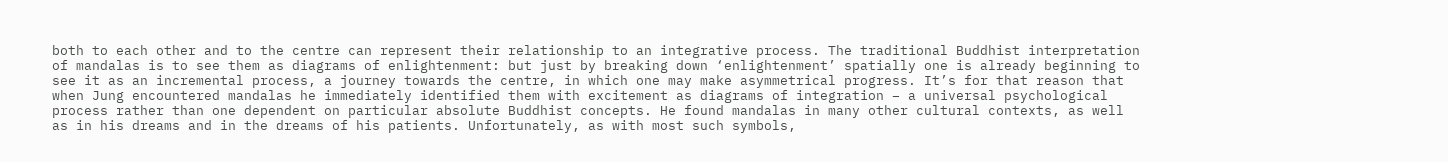both to each other and to the centre can represent their relationship to an integrative process. The traditional Buddhist interpretation of mandalas is to see them as diagrams of enlightenment: but just by breaking down ‘enlightenment’ spatially one is already beginning to see it as an incremental process, a journey towards the centre, in which one may make asymmetrical progress. It’s for that reason that when Jung encountered mandalas he immediately identified them with excitement as diagrams of integration – a universal psychological process rather than one dependent on particular absolute Buddhist concepts. He found mandalas in many other cultural contexts, as well as in his dreams and in the dreams of his patients. Unfortunately, as with most such symbols,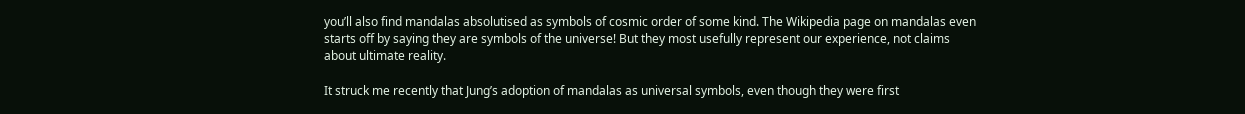you’ll also find mandalas absolutised as symbols of cosmic order of some kind. The Wikipedia page on mandalas even starts off by saying they are symbols of the universe! But they most usefully represent our experience, not claims about ultimate reality.

It struck me recently that Jung’s adoption of mandalas as universal symbols, even though they were first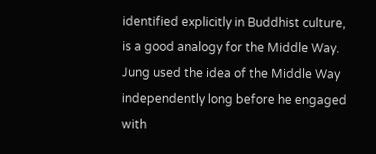identified explicitly in Buddhist culture, is a good analogy for the Middle Way. Jung used the idea of the Middle Way independently long before he engaged with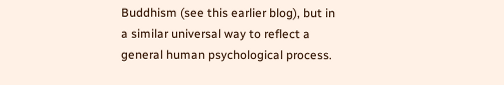Buddhism (see this earlier blog), but in a similar universal way to reflect a general human psychological process.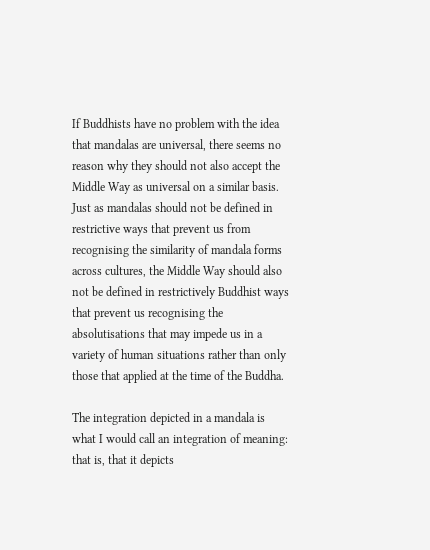If Buddhists have no problem with the idea that mandalas are universal, there seems no reason why they should not also accept the Middle Way as universal on a similar basis. Just as mandalas should not be defined in restrictive ways that prevent us from recognising the similarity of mandala forms across cultures, the Middle Way should also not be defined in restrictively Buddhist ways that prevent us recognising the absolutisations that may impede us in a variety of human situations rather than only those that applied at the time of the Buddha.

The integration depicted in a mandala is what I would call an integration of meaning: that is, that it depicts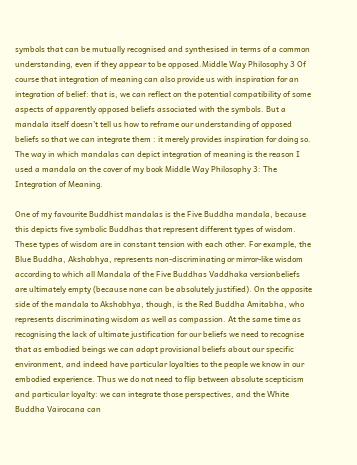symbols that can be mutually recognised and synthesised in terms of a common understanding, even if they appear to be opposed.Middle Way Philosophy 3 Of course that integration of meaning can also provide us with inspiration for an integration of belief: that is, we can reflect on the potential compatibility of some aspects of apparently opposed beliefs associated with the symbols. But a mandala itself doesn’t tell us how to reframe our understanding of opposed beliefs so that we can integrate them : it merely provides inspiration for doing so. The way in which mandalas can depict integration of meaning is the reason I used a mandala on the cover of my book Middle Way Philosophy 3: The Integration of Meaning.

One of my favourite Buddhist mandalas is the Five Buddha mandala, because this depicts five symbolic Buddhas that represent different types of wisdom. These types of wisdom are in constant tension with each other. For example, the Blue Buddha, Akshobhya, represents non-discriminating or mirror-like wisdom according to which all Mandala of the Five Buddhas Vaddhaka versionbeliefs are ultimately empty (because none can be absolutely justified). On the opposite side of the mandala to Akshobhya, though, is the Red Buddha Amitabha, who represents discriminating wisdom as well as compassion. At the same time as recognising the lack of ultimate justification for our beliefs we need to recognise that as embodied beings we can adopt provisional beliefs about our specific environment, and indeed have particular loyalties to the people we know in our embodied experience. Thus we do not need to flip between absolute scepticism and particular loyalty: we can integrate those perspectives, and the White Buddha Vairocana can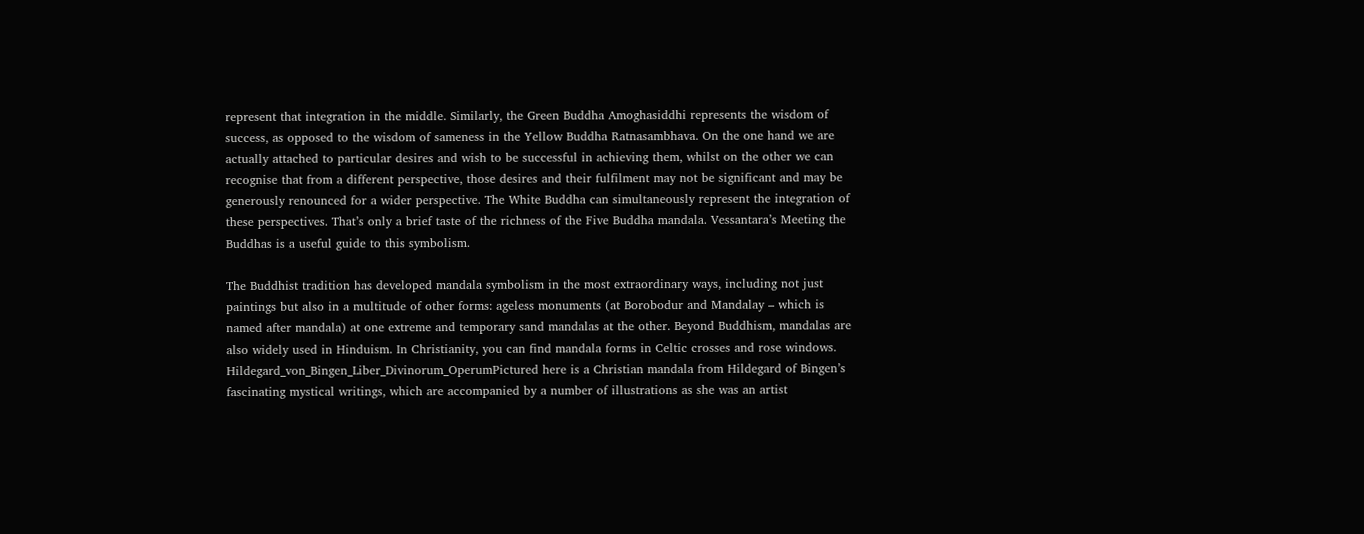represent that integration in the middle. Similarly, the Green Buddha Amoghasiddhi represents the wisdom of success, as opposed to the wisdom of sameness in the Yellow Buddha Ratnasambhava. On the one hand we are actually attached to particular desires and wish to be successful in achieving them, whilst on the other we can recognise that from a different perspective, those desires and their fulfilment may not be significant and may be generously renounced for a wider perspective. The White Buddha can simultaneously represent the integration of these perspectives. That’s only a brief taste of the richness of the Five Buddha mandala. Vessantara’s Meeting the Buddhas is a useful guide to this symbolism.

The Buddhist tradition has developed mandala symbolism in the most extraordinary ways, including not just paintings but also in a multitude of other forms: ageless monuments (at Borobodur and Mandalay – which is named after mandala) at one extreme and temporary sand mandalas at the other. Beyond Buddhism, mandalas are also widely used in Hinduism. In Christianity, you can find mandala forms in Celtic crosses and rose windows. Hildegard_von_Bingen_Liber_Divinorum_OperumPictured here is a Christian mandala from Hildegard of Bingen’s fascinating mystical writings, which are accompanied by a number of illustrations as she was an artist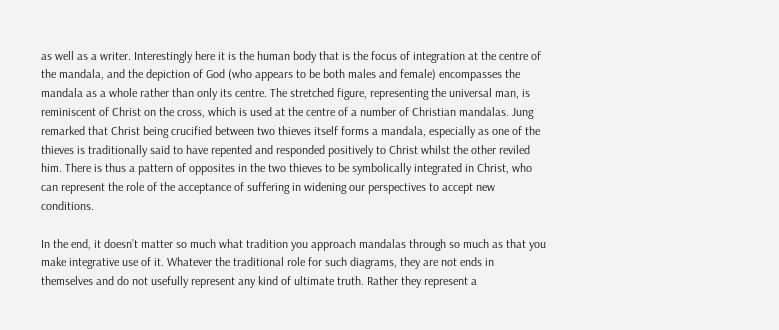as well as a writer. Interestingly here it is the human body that is the focus of integration at the centre of the mandala, and the depiction of God (who appears to be both males and female) encompasses the mandala as a whole rather than only its centre. The stretched figure, representing the universal man, is reminiscent of Christ on the cross, which is used at the centre of a number of Christian mandalas. Jung remarked that Christ being crucified between two thieves itself forms a mandala, especially as one of the thieves is traditionally said to have repented and responded positively to Christ whilst the other reviled him. There is thus a pattern of opposites in the two thieves to be symbolically integrated in Christ, who can represent the role of the acceptance of suffering in widening our perspectives to accept new conditions.

In the end, it doesn’t matter so much what tradition you approach mandalas through so much as that you make integrative use of it. Whatever the traditional role for such diagrams, they are not ends in themselves and do not usefully represent any kind of ultimate truth. Rather they represent a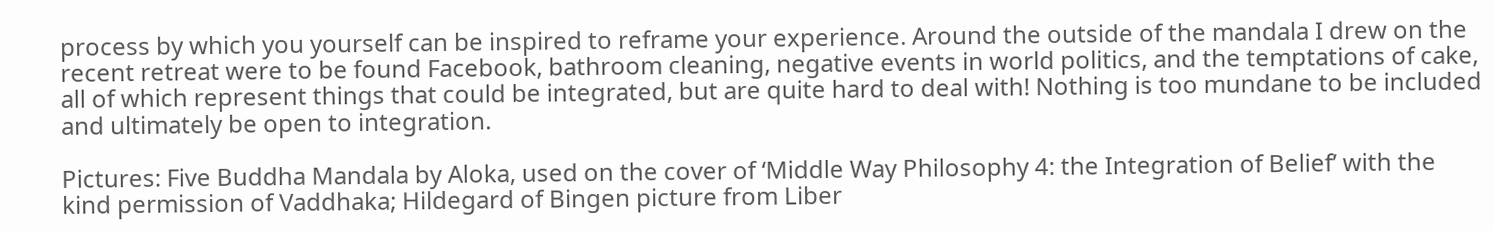process by which you yourself can be inspired to reframe your experience. Around the outside of the mandala I drew on the recent retreat were to be found Facebook, bathroom cleaning, negative events in world politics, and the temptations of cake, all of which represent things that could be integrated, but are quite hard to deal with! Nothing is too mundane to be included and ultimately be open to integration.

Pictures: Five Buddha Mandala by Aloka, used on the cover of ‘Middle Way Philosophy 4: the Integration of Belief’ with the kind permission of Vaddhaka; Hildegard of Bingen picture from Liber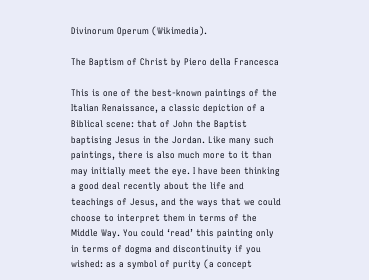Divinorum Operum (Wikimedia).

The Baptism of Christ by Piero della Francesca

This is one of the best-known paintings of the Italian Renaissance, a classic depiction of a Biblical scene: that of John the Baptist baptising Jesus in the Jordan. Like many such paintings, there is also much more to it than may initially meet the eye. I have been thinking a good deal recently about the life and teachings of Jesus, and the ways that we could choose to interpret them in terms of the Middle Way. You could ‘read’ this painting only in terms of dogma and discontinuity if you wished: as a symbol of purity (a concept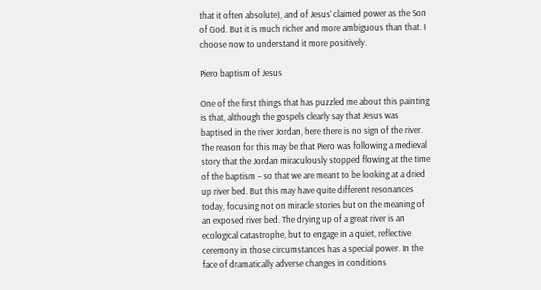that it often absolute), and of Jesus’ claimed power as the Son of God. But it is much richer and more ambiguous than that. I choose now to understand it more positively.

Piero baptism of Jesus

One of the first things that has puzzled me about this painting is that, although the gospels clearly say that Jesus was baptised in the river Jordan, here there is no sign of the river. The reason for this may be that Piero was following a medieval story that the Jordan miraculously stopped flowing at the time of the baptism – so that we are meant to be looking at a dried up river bed. But this may have quite different resonances today, focusing not on miracle stories but on the meaning of an exposed river bed. The drying up of a great river is an ecological catastrophe, but to engage in a quiet, reflective ceremony in those circumstances has a special power. In the face of dramatically adverse changes in conditions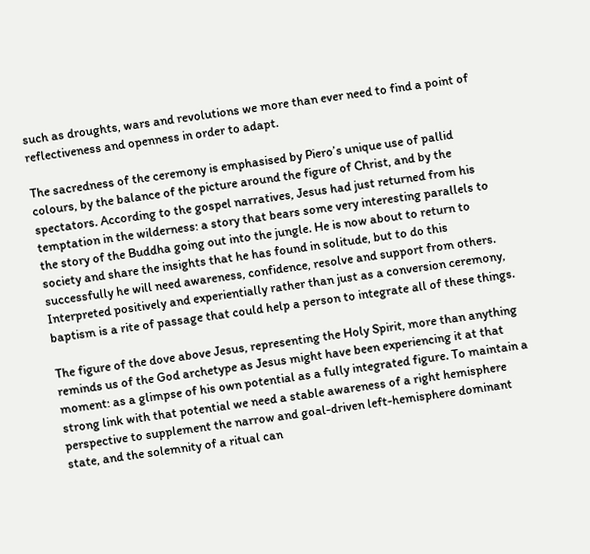such as droughts, wars and revolutions we more than ever need to find a point of reflectiveness and openness in order to adapt.

The sacredness of the ceremony is emphasised by Piero’s unique use of pallid colours, by the balance of the picture around the figure of Christ, and by the spectators. According to the gospel narratives, Jesus had just returned from his temptation in the wilderness: a story that bears some very interesting parallels to the story of the Buddha going out into the jungle. He is now about to return to society and share the insights that he has found in solitude, but to do this successfully he will need awareness, confidence, resolve and support from others. Interpreted positively and experientially rather than just as a conversion ceremony, baptism is a rite of passage that could help a person to integrate all of these things.

The figure of the dove above Jesus, representing the Holy Spirit, more than anything reminds us of the God archetype as Jesus might have been experiencing it at that moment: as a glimpse of his own potential as a fully integrated figure. To maintain a strong link with that potential we need a stable awareness of a right hemisphere perspective to supplement the narrow and goal-driven left-hemisphere dominant state, and the solemnity of a ritual can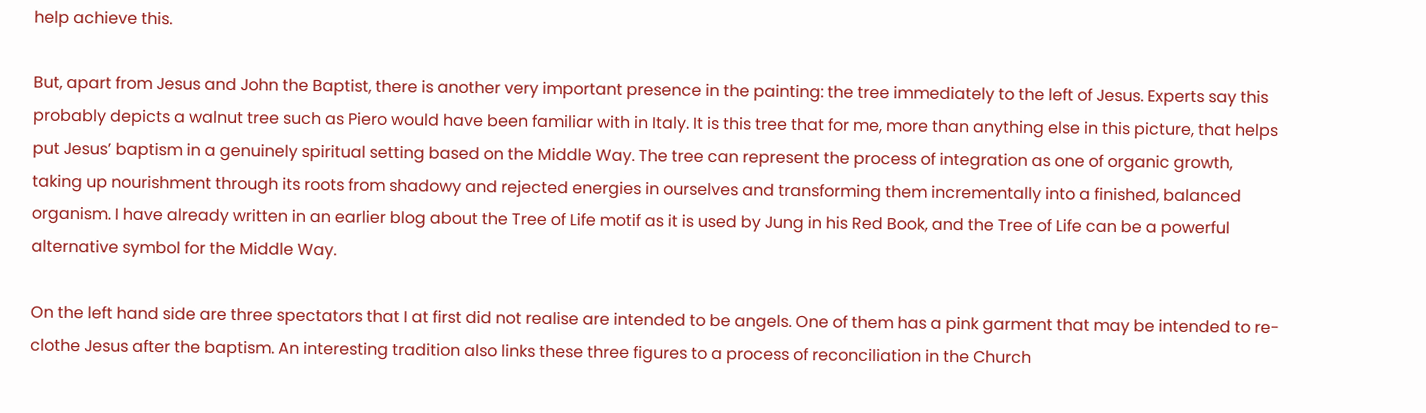help achieve this.

But, apart from Jesus and John the Baptist, there is another very important presence in the painting: the tree immediately to the left of Jesus. Experts say this probably depicts a walnut tree such as Piero would have been familiar with in Italy. It is this tree that for me, more than anything else in this picture, that helps put Jesus’ baptism in a genuinely spiritual setting based on the Middle Way. The tree can represent the process of integration as one of organic growth, taking up nourishment through its roots from shadowy and rejected energies in ourselves and transforming them incrementally into a finished, balanced organism. I have already written in an earlier blog about the Tree of Life motif as it is used by Jung in his Red Book, and the Tree of Life can be a powerful alternative symbol for the Middle Way.

On the left hand side are three spectators that I at first did not realise are intended to be angels. One of them has a pink garment that may be intended to re-clothe Jesus after the baptism. An interesting tradition also links these three figures to a process of reconciliation in the Church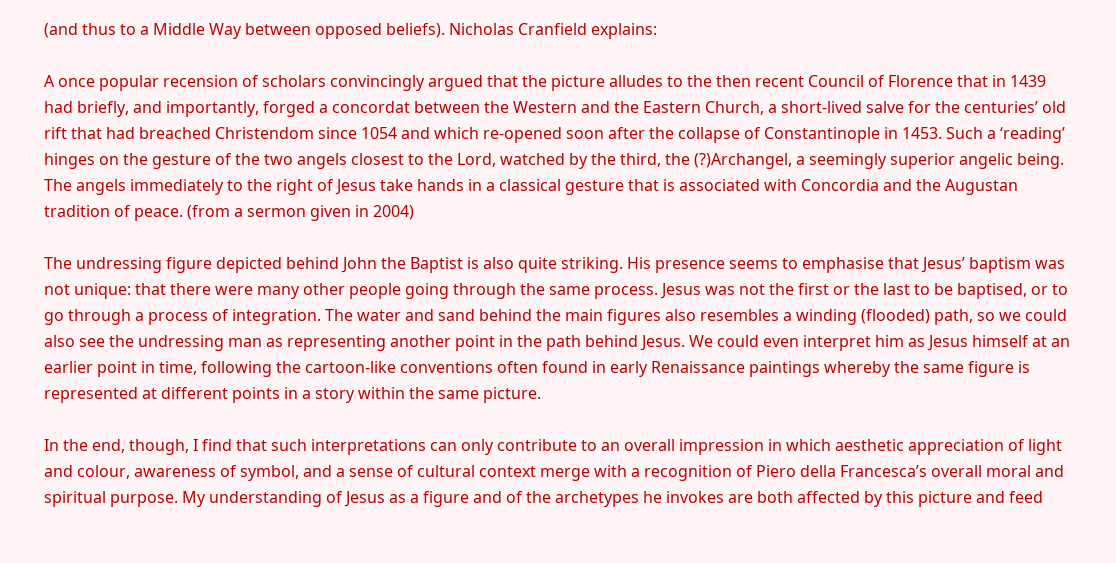(and thus to a Middle Way between opposed beliefs). Nicholas Cranfield explains:

A once popular recension of scholars convincingly argued that the picture alludes to the then recent Council of Florence that in 1439 had briefly, and importantly, forged a concordat between the Western and the Eastern Church, a short-lived salve for the centuries’ old rift that had breached Christendom since 1054 and which re-opened soon after the collapse of Constantinople in 1453. Such a ‘reading’ hinges on the gesture of the two angels closest to the Lord, watched by the third, the (?)Archangel, a seemingly superior angelic being. The angels immediately to the right of Jesus take hands in a classical gesture that is associated with Concordia and the Augustan tradition of peace. (from a sermon given in 2004)

The undressing figure depicted behind John the Baptist is also quite striking. His presence seems to emphasise that Jesus’ baptism was not unique: that there were many other people going through the same process. Jesus was not the first or the last to be baptised, or to go through a process of integration. The water and sand behind the main figures also resembles a winding (flooded) path, so we could also see the undressing man as representing another point in the path behind Jesus. We could even interpret him as Jesus himself at an earlier point in time, following the cartoon-like conventions often found in early Renaissance paintings whereby the same figure is represented at different points in a story within the same picture.

In the end, though, I find that such interpretations can only contribute to an overall impression in which aesthetic appreciation of light and colour, awareness of symbol, and a sense of cultural context merge with a recognition of Piero della Francesca’s overall moral and spiritual purpose. My understanding of Jesus as a figure and of the archetypes he invokes are both affected by this picture and feed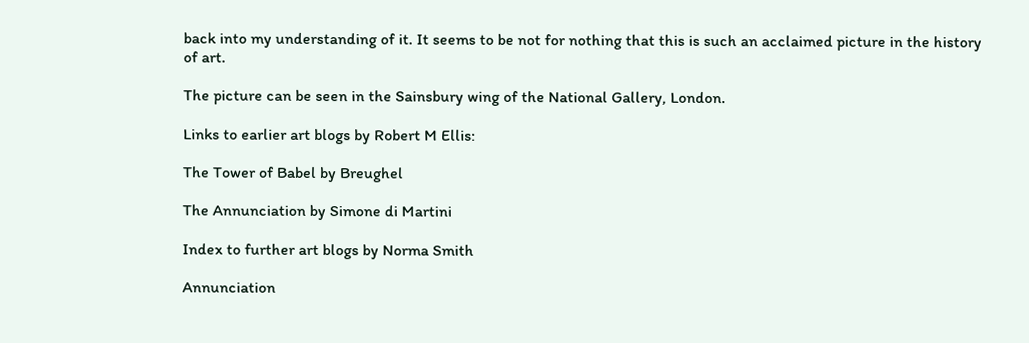back into my understanding of it. It seems to be not for nothing that this is such an acclaimed picture in the history of art.

The picture can be seen in the Sainsbury wing of the National Gallery, London.

Links to earlier art blogs by Robert M Ellis:

The Tower of Babel by Breughel

The Annunciation by Simone di Martini

Index to further art blogs by Norma Smith

Annunciation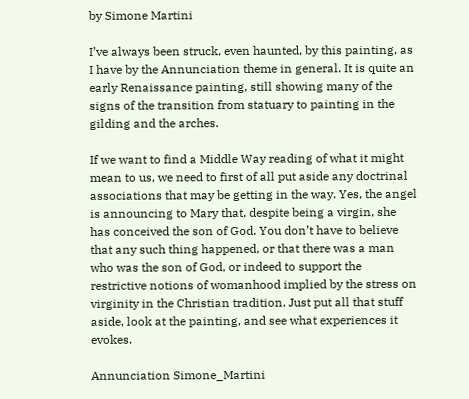by Simone Martini

I’ve always been struck, even haunted, by this painting, as I have by the Annunciation theme in general. It is quite an early Renaissance painting, still showing many of the signs of the transition from statuary to painting in the gilding and the arches.

If we want to find a Middle Way reading of what it might mean to us, we need to first of all put aside any doctrinal associations that may be getting in the way. Yes, the angel is announcing to Mary that, despite being a virgin, she has conceived the son of God. You don’t have to believe that any such thing happened, or that there was a man who was the son of God, or indeed to support the restrictive notions of womanhood implied by the stress on virginity in the Christian tradition. Just put all that stuff aside, look at the painting, and see what experiences it evokes.

Annunciation Simone_Martini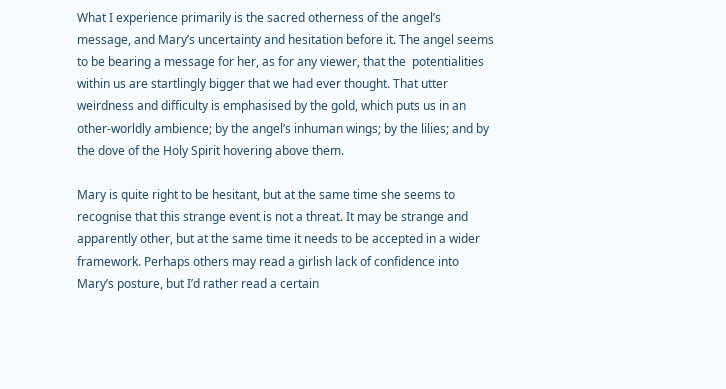What I experience primarily is the sacred otherness of the angel’s message, and Mary’s uncertainty and hesitation before it. The angel seems to be bearing a message for her, as for any viewer, that the  potentialities within us are startlingly bigger that we had ever thought. That utter weirdness and difficulty is emphasised by the gold, which puts us in an other-worldly ambience; by the angel’s inhuman wings; by the lilies; and by the dove of the Holy Spirit hovering above them.

Mary is quite right to be hesitant, but at the same time she seems to recognise that this strange event is not a threat. It may be strange and apparently other, but at the same time it needs to be accepted in a wider framework. Perhaps others may read a girlish lack of confidence into Mary’s posture, but I’d rather read a certain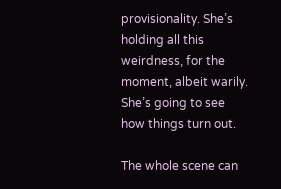provisionality. She’s holding all this weirdness, for the moment, albeit warily. She’s going to see how things turn out.

The whole scene can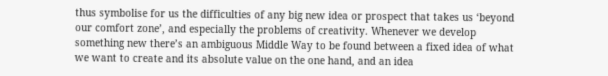thus symbolise for us the difficulties of any big new idea or prospect that takes us ‘beyond our comfort zone’, and especially the problems of creativity. Whenever we develop something new there’s an ambiguous Middle Way to be found between a fixed idea of what we want to create and its absolute value on the one hand, and an idea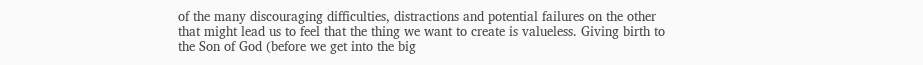of the many discouraging difficulties, distractions and potential failures on the other that might lead us to feel that the thing we want to create is valueless. Giving birth to the Son of God (before we get into the big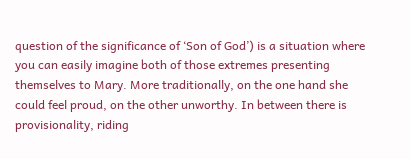question of the significance of ‘Son of God’) is a situation where you can easily imagine both of those extremes presenting themselves to Mary. More traditionally, on the one hand she could feel proud, on the other unworthy. In between there is provisionality, riding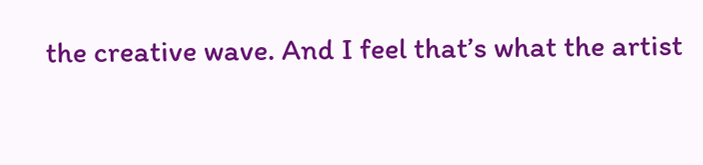the creative wave. And I feel that’s what the artist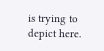is trying to depict here.